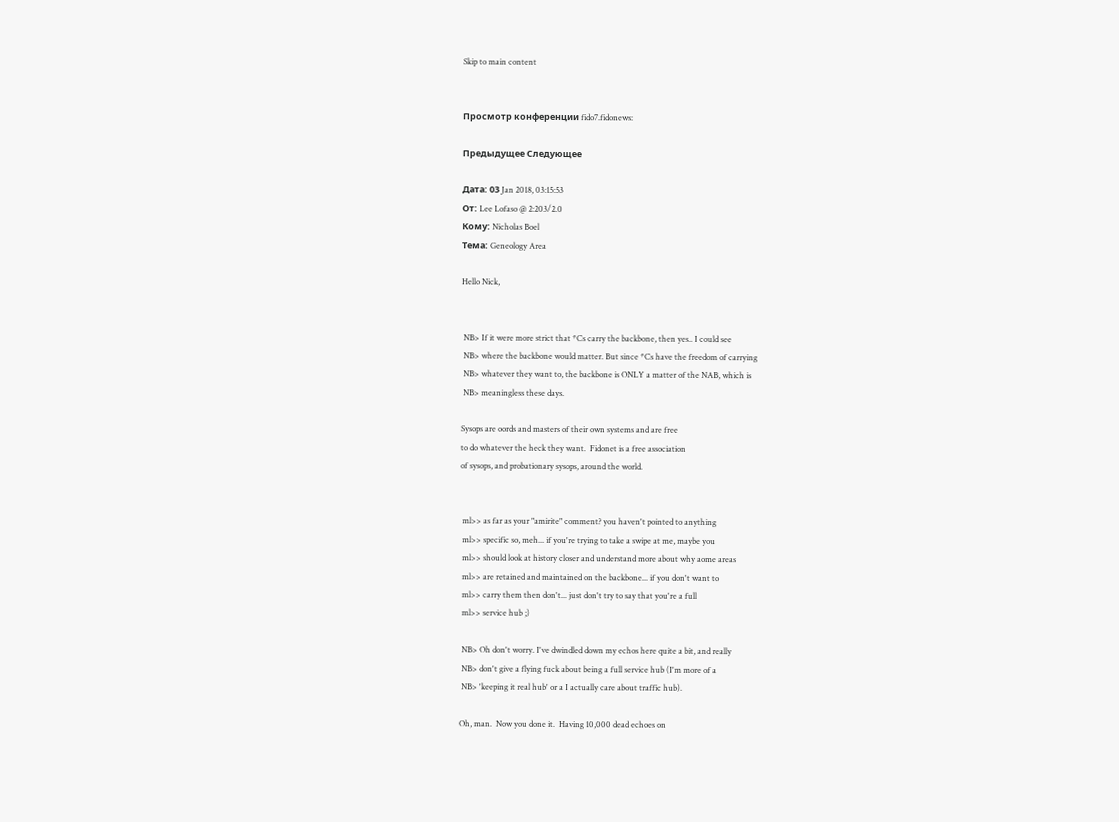Skip to main content


Просмотр конференции fido7.fidonews:

Предыдущее Следующее

Дата: 03 Jan 2018, 03:15:53
От: Lee Lofaso @ 2:203/2.0
Кому: Nicholas Boel
Тема: Geneology Area

Hello Nick,


 NB> If it were more strict that *Cs carry the backbone, then yes.. I could see
 NB> where the backbone would matter. But since *Cs have the freedom of carrying
 NB> whatever they want to, the backbone is ONLY a matter of the NAB, which is
 NB> meaningless these days.

Sysops are oords and masters of their own systems and are free
to do whatever the heck they want.  Fidonet is a free association
of sysops, and probationary sysops, around the world.


 ml>> as far as your "amirite" comment? you haven't pointed to anything
 ml>> specific so, meh... if you're trying to take a swipe at me, maybe you
 ml>> should look at history closer and understand more about why aome areas
 ml>> are retained and maintained on the backbone... if you don't want to
 ml>> carry them then don't... just don't try to say that you're a full
 ml>> service hub ;)

 NB> Oh don't worry. I've dwindled down my echos here quite a bit, and really
 NB> don't give a flying fuck about being a full service hub (I'm more of a
 NB> 'keeping it real hub' or a I actually care about traffic hub).

Oh, man.  Now you done it.  Having 10,000 dead echoes on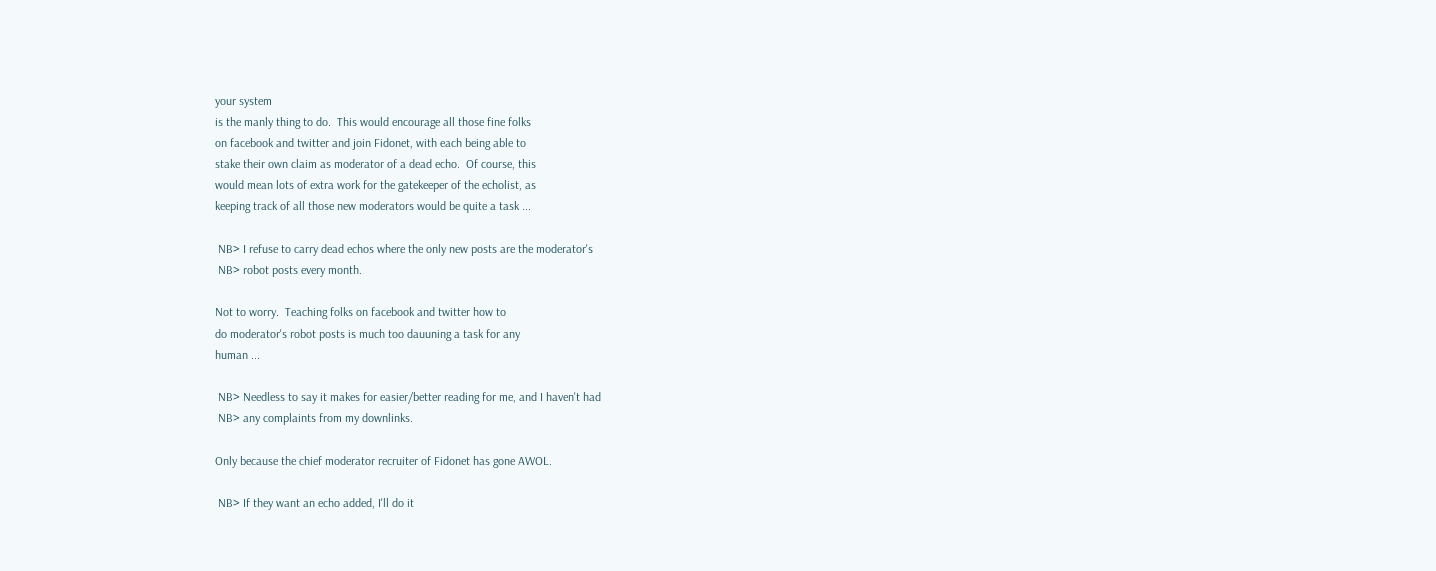your system
is the manly thing to do.  This would encourage all those fine folks
on facebook and twitter and join Fidonet, with each being able to
stake their own claim as moderator of a dead echo.  Of course, this
would mean lots of extra work for the gatekeeper of the echolist, as
keeping track of all those new moderators would be quite a task ...

 NB> I refuse to carry dead echos where the only new posts are the moderator's
 NB> robot posts every month.

Not to worry.  Teaching folks on facebook and twitter how to
do moderator's robot posts is much too dauuning a task for any
human ...

 NB> Needless to say it makes for easier/better reading for me, and I haven't had
 NB> any complaints from my downlinks.

Only because the chief moderator recruiter of Fidonet has gone AWOL.

 NB> If they want an echo added, I'll do it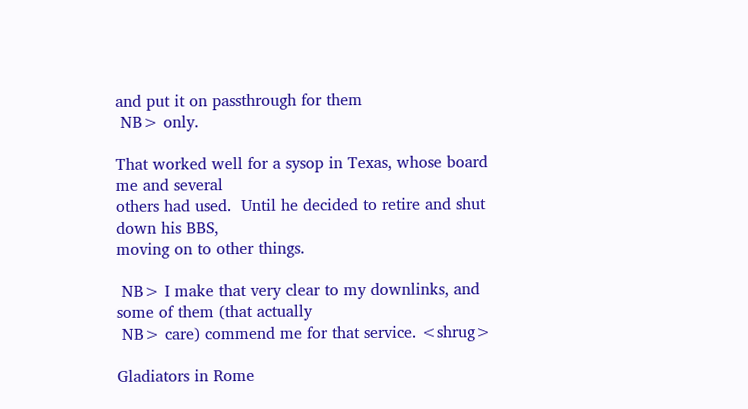and put it on passthrough for them
 NB> only.

That worked well for a sysop in Texas, whose board me and several
others had used.  Until he decided to retire and shut down his BBS,
moving on to other things.

 NB> I make that very clear to my downlinks, and some of them (that actually
 NB> care) commend me for that service. <shrug>

Gladiators in Rome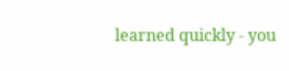learned quickly - you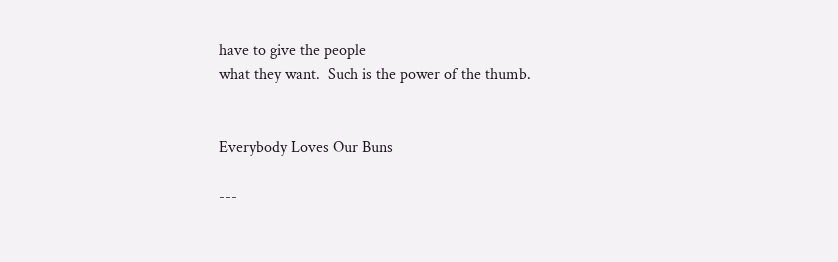have to give the people
what they want.  Such is the power of the thumb.


Everybody Loves Our Buns

---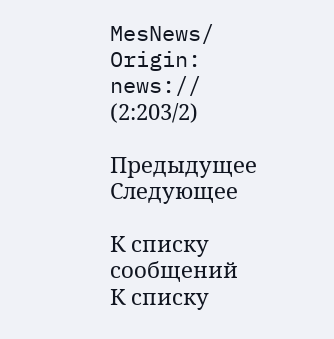MesNews/
Origin: news:// (2:203/2)

Предыдущее Следующее

К списку сообщений
К списку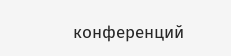конференций